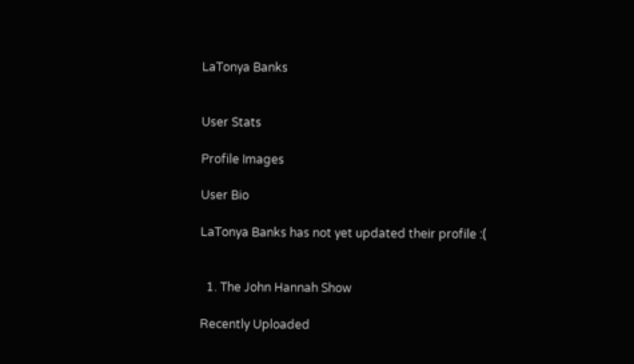LaTonya Banks


User Stats

Profile Images

User Bio

LaTonya Banks has not yet updated their profile :(


  1. The John Hannah Show

Recently Uploaded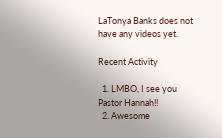LaTonya Banks does not have any videos yet.

Recent Activity

  1. LMBO, I see you Pastor Hannah!!
  2. Awesome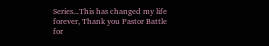Series...This has changed my life forever, Thank you Pastor Battle for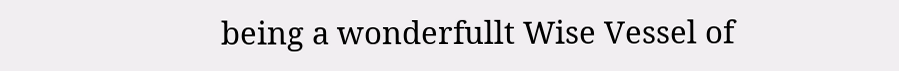being a wonderfullt Wise Vessel of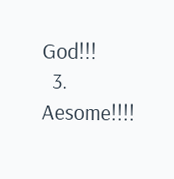God!!!
  3. Aesome!!!!